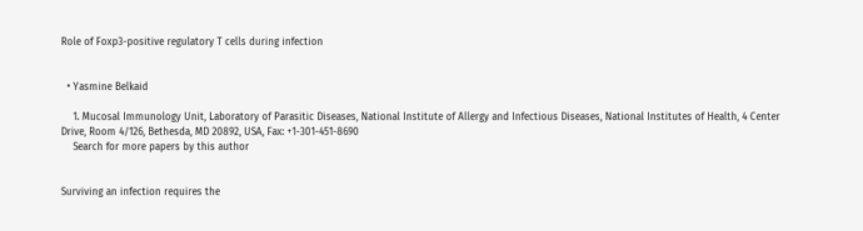Role of Foxp3-positive regulatory T cells during infection


  • Yasmine Belkaid

    1. Mucosal Immunology Unit, Laboratory of Parasitic Diseases, National Institute of Allergy and Infectious Diseases, National Institutes of Health, 4 Center Drive, Room 4/126, Bethesda, MD 20892, USA, Fax: +1-301-451-8690
    Search for more papers by this author


Surviving an infection requires the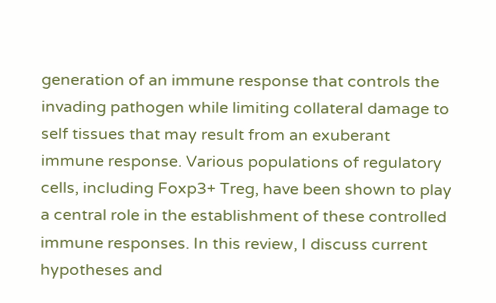generation of an immune response that controls the invading pathogen while limiting collateral damage to self tissues that may result from an exuberant immune response. Various populations of regulatory cells, including Foxp3+ Treg, have been shown to play a central role in the establishment of these controlled immune responses. In this review, I discuss current hypotheses and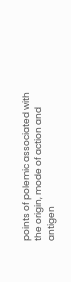points of polemic associated with the origin, mode of action and antigen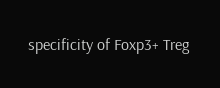specificity of Foxp3+ Treg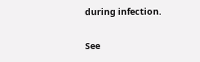during infection.

See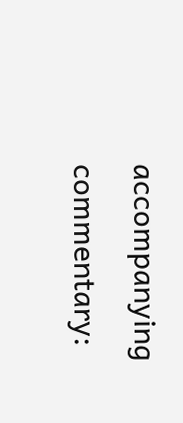accompanying commentary: